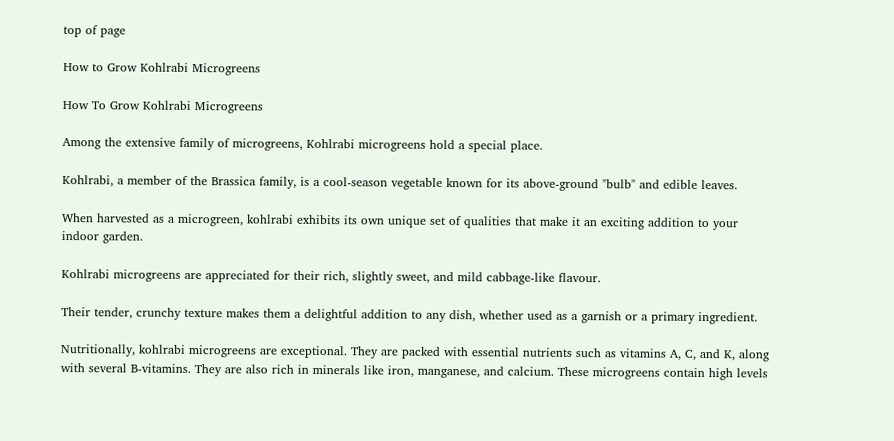top of page

How to Grow Kohlrabi Microgreens

How To Grow Kohlrabi Microgreens

Among the extensive family of microgreens, Kohlrabi microgreens hold a special place.

Kohlrabi, a member of the Brassica family, is a cool-season vegetable known for its above-ground "bulb" and edible leaves.

When harvested as a microgreen, kohlrabi exhibits its own unique set of qualities that make it an exciting addition to your indoor garden.

Kohlrabi microgreens are appreciated for their rich, slightly sweet, and mild cabbage-like flavour.

Their tender, crunchy texture makes them a delightful addition to any dish, whether used as a garnish or a primary ingredient.

Nutritionally, kohlrabi microgreens are exceptional. They are packed with essential nutrients such as vitamins A, C, and K, along with several B-vitamins. They are also rich in minerals like iron, manganese, and calcium. These microgreens contain high levels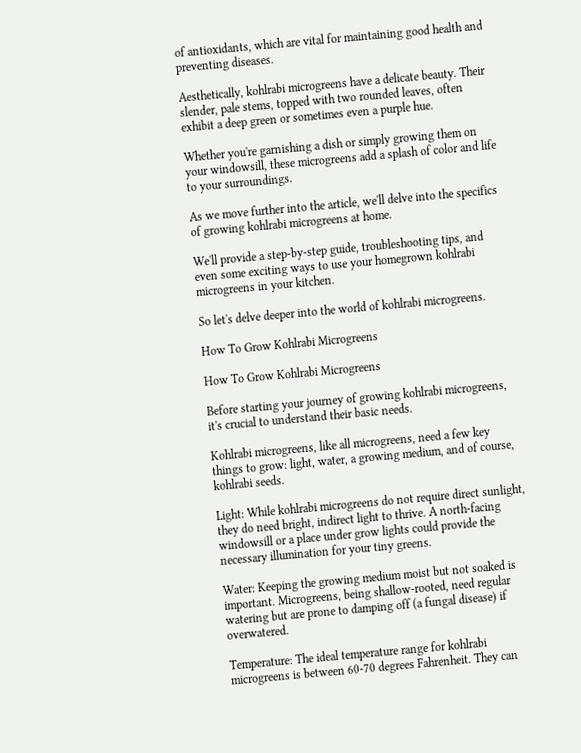of antioxidants, which are vital for maintaining good health and preventing diseases.

Aesthetically, kohlrabi microgreens have a delicate beauty. Their slender, pale stems, topped with two rounded leaves, often exhibit a deep green or sometimes even a purple hue.

Whether you're garnishing a dish or simply growing them on your windowsill, these microgreens add a splash of color and life to your surroundings.

As we move further into the article, we'll delve into the specifics of growing kohlrabi microgreens at home.

We'll provide a step-by-step guide, troubleshooting tips, and even some exciting ways to use your homegrown kohlrabi microgreens in your kitchen.

So let's delve deeper into the world of kohlrabi microgreens.

How To Grow Kohlrabi Microgreens

How To Grow Kohlrabi Microgreens

Before starting your journey of growing kohlrabi microgreens, it's crucial to understand their basic needs.

Kohlrabi microgreens, like all microgreens, need a few key things to grow: light, water, a growing medium, and of course, kohlrabi seeds.

Light: While kohlrabi microgreens do not require direct sunlight, they do need bright, indirect light to thrive. A north-facing windowsill or a place under grow lights could provide the necessary illumination for your tiny greens.

Water: Keeping the growing medium moist but not soaked is important. Microgreens, being shallow-rooted, need regular watering but are prone to damping off (a fungal disease) if overwatered.

Temperature: The ideal temperature range for kohlrabi microgreens is between 60-70 degrees Fahrenheit. They can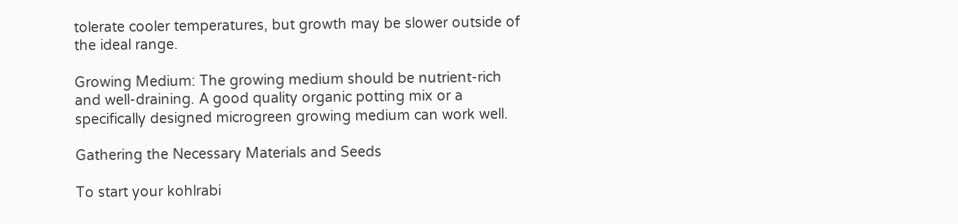tolerate cooler temperatures, but growth may be slower outside of the ideal range.

Growing Medium: The growing medium should be nutrient-rich and well-draining. A good quality organic potting mix or a specifically designed microgreen growing medium can work well.

Gathering the Necessary Materials and Seeds

To start your kohlrabi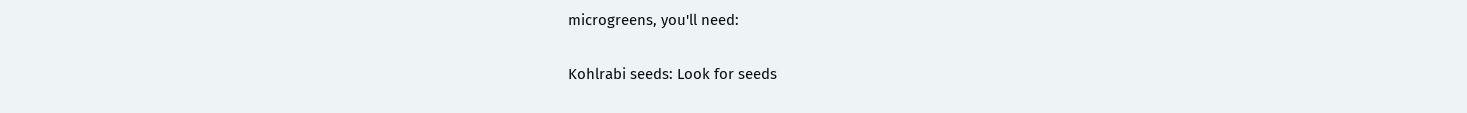microgreens, you'll need:

Kohlrabi seeds: Look for seeds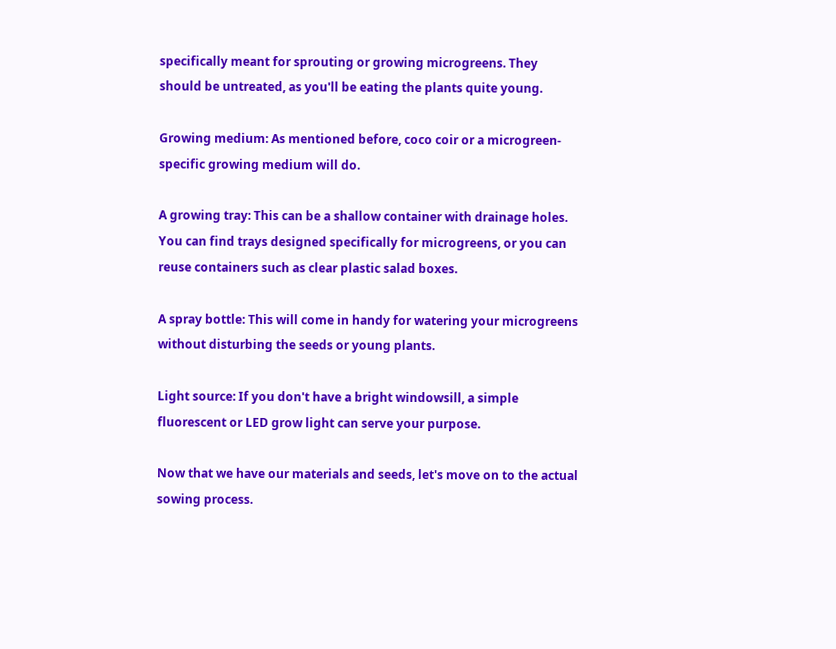specifically meant for sprouting or growing microgreens. They should be untreated, as you'll be eating the plants quite young.

Growing medium: As mentioned before, coco coir or a microgreen-specific growing medium will do.

A growing tray: This can be a shallow container with drainage holes. You can find trays designed specifically for microgreens, or you can reuse containers such as clear plastic salad boxes.

A spray bottle: This will come in handy for watering your microgreens without disturbing the seeds or young plants.

Light source: If you don't have a bright windowsill, a simple fluorescent or LED grow light can serve your purpose.

Now that we have our materials and seeds, let's move on to the actual sowing process.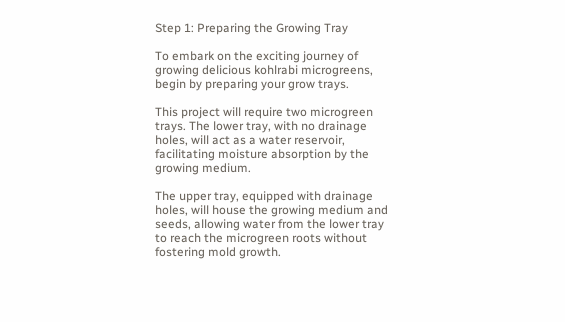Step 1: Preparing the Growing Tray

To embark on the exciting journey of growing delicious kohlrabi microgreens, begin by preparing your grow trays.

This project will require two microgreen trays. The lower tray, with no drainage holes, will act as a water reservoir, facilitating moisture absorption by the growing medium.

The upper tray, equipped with drainage holes, will house the growing medium and seeds, allowing water from the lower tray to reach the microgreen roots without fostering mold growth.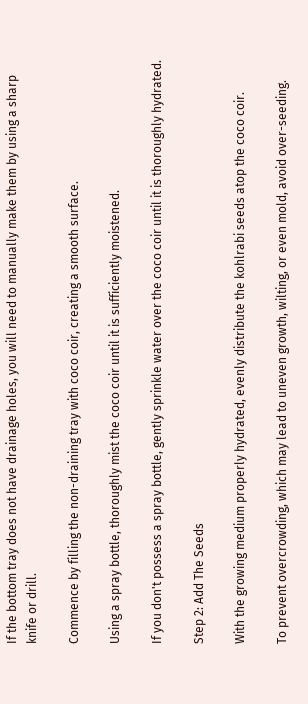If the bottom tray does not have drainage holes, you will need to manually make them by using a sharp knife or drill.

Commence by filling the non-draining tray with coco coir, creating a smooth surface.

Using a spray bottle, thoroughly mist the coco coir until it is sufficiently moistened.

If you don't possess a spray bottle, gently sprinkle water over the coco coir until it is thoroughly hydrated.

Step 2: Add The Seeds

With the growing medium properly hydrated, evenly distribute the kohlrabi seeds atop the coco coir.

To prevent overcrowding, which may lead to uneven growth, wilting, or even mold, avoid over-seeding.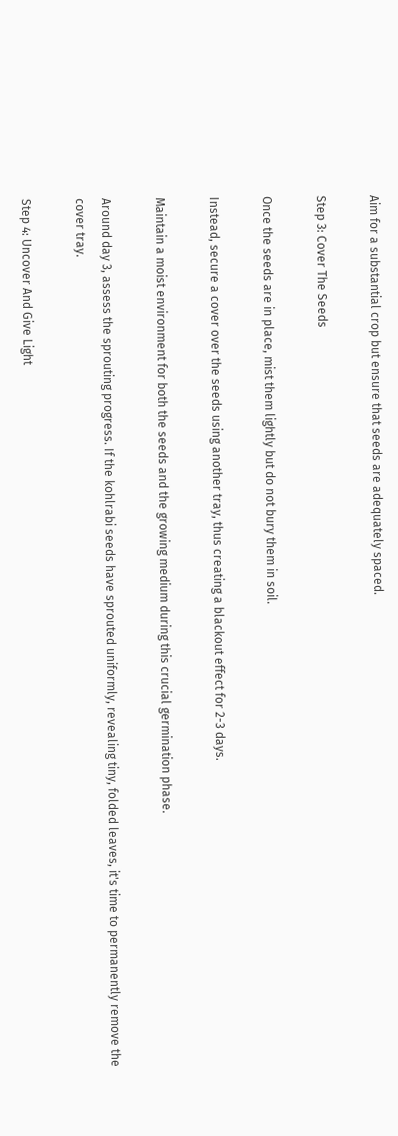Aim for a substantial crop but ensure that seeds are adequately spaced.

Step 3: Cover The Seeds

Once the seeds are in place, mist them lightly but do not bury them in soil.

Instead, secure a cover over the seeds using another tray, thus creating a blackout effect for 2-3 days.

Maintain a moist environment for both the seeds and the growing medium during this crucial germination phase.

Around day 3, assess the sprouting progress. If the kohlrabi seeds have sprouted uniformly, revealing tiny, folded leaves, it's time to permanently remove the cover tray.

Step 4: Uncover And Give Light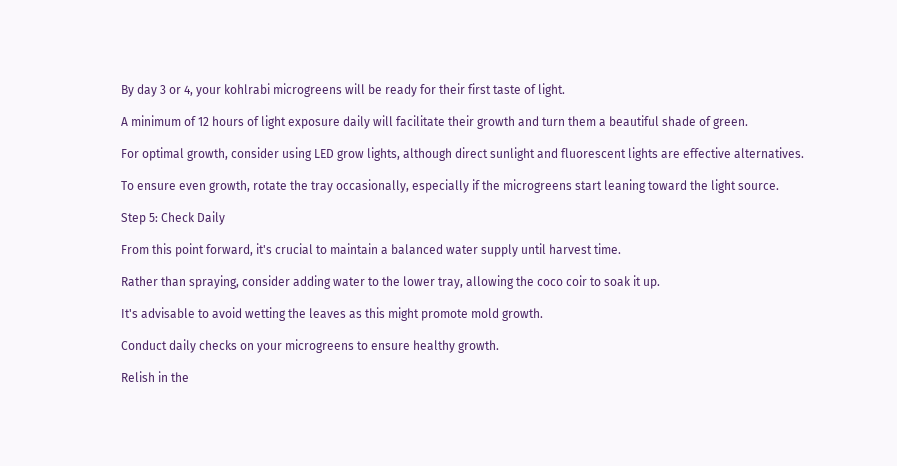By day 3 or 4, your kohlrabi microgreens will be ready for their first taste of light.

A minimum of 12 hours of light exposure daily will facilitate their growth and turn them a beautiful shade of green.

For optimal growth, consider using LED grow lights, although direct sunlight and fluorescent lights are effective alternatives.

To ensure even growth, rotate the tray occasionally, especially if the microgreens start leaning toward the light source.

Step 5: Check Daily

From this point forward, it's crucial to maintain a balanced water supply until harvest time.

Rather than spraying, consider adding water to the lower tray, allowing the coco coir to soak it up.

It's advisable to avoid wetting the leaves as this might promote mold growth.

Conduct daily checks on your microgreens to ensure healthy growth.

Relish in the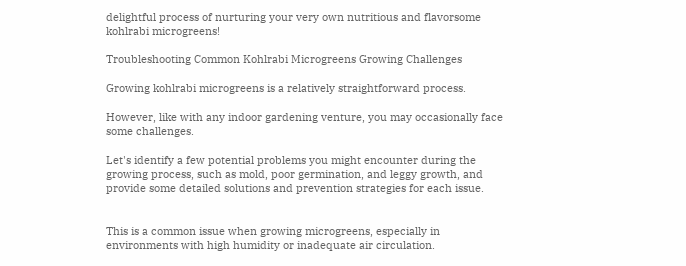delightful process of nurturing your very own nutritious and flavorsome kohlrabi microgreens!

Troubleshooting Common Kohlrabi Microgreens Growing Challenges

Growing kohlrabi microgreens is a relatively straightforward process.

However, like with any indoor gardening venture, you may occasionally face some challenges.

Let's identify a few potential problems you might encounter during the growing process, such as mold, poor germination, and leggy growth, and provide some detailed solutions and prevention strategies for each issue.


This is a common issue when growing microgreens, especially in environments with high humidity or inadequate air circulation.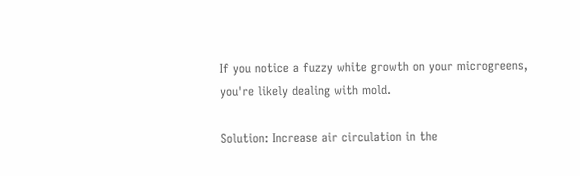If you notice a fuzzy white growth on your microgreens, you're likely dealing with mold.

Solution: Increase air circulation in the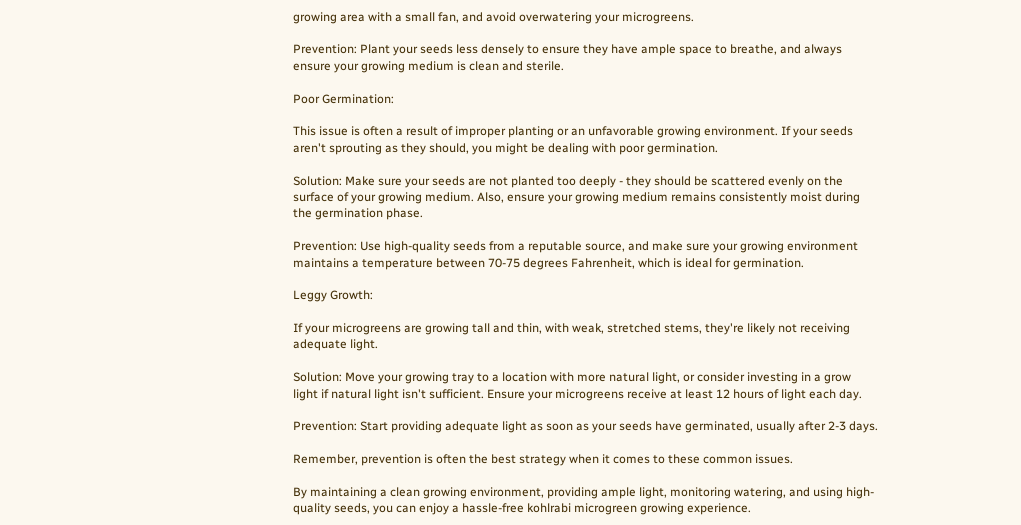growing area with a small fan, and avoid overwatering your microgreens.

Prevention: Plant your seeds less densely to ensure they have ample space to breathe, and always ensure your growing medium is clean and sterile.

Poor Germination:

This issue is often a result of improper planting or an unfavorable growing environment. If your seeds aren't sprouting as they should, you might be dealing with poor germination.

Solution: Make sure your seeds are not planted too deeply - they should be scattered evenly on the surface of your growing medium. Also, ensure your growing medium remains consistently moist during the germination phase.

Prevention: Use high-quality seeds from a reputable source, and make sure your growing environment maintains a temperature between 70-75 degrees Fahrenheit, which is ideal for germination.

Leggy Growth:

If your microgreens are growing tall and thin, with weak, stretched stems, they're likely not receiving adequate light.

Solution: Move your growing tray to a location with more natural light, or consider investing in a grow light if natural light isn't sufficient. Ensure your microgreens receive at least 12 hours of light each day.

Prevention: Start providing adequate light as soon as your seeds have germinated, usually after 2-3 days.

Remember, prevention is often the best strategy when it comes to these common issues.

By maintaining a clean growing environment, providing ample light, monitoring watering, and using high-quality seeds, you can enjoy a hassle-free kohlrabi microgreen growing experience.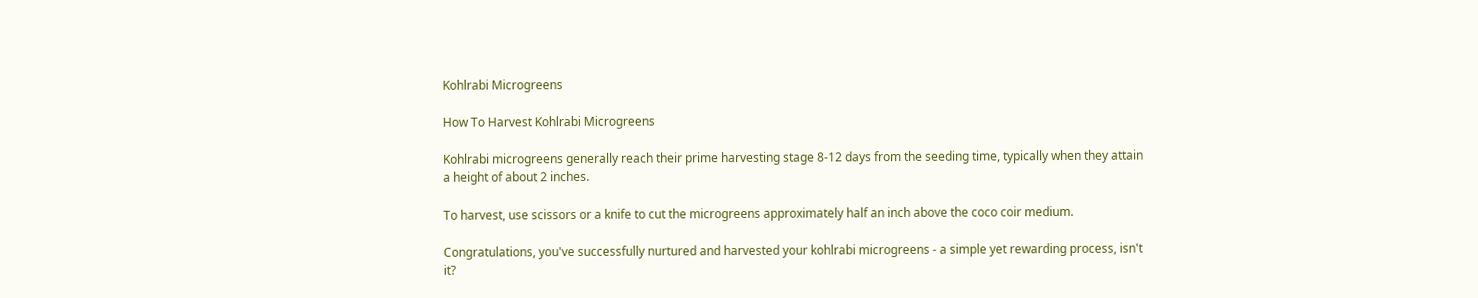Kohlrabi Microgreens

How To Harvest Kohlrabi Microgreens

Kohlrabi microgreens generally reach their prime harvesting stage 8-12 days from the seeding time, typically when they attain a height of about 2 inches.

To harvest, use scissors or a knife to cut the microgreens approximately half an inch above the coco coir medium.

Congratulations, you've successfully nurtured and harvested your kohlrabi microgreens - a simple yet rewarding process, isn't it?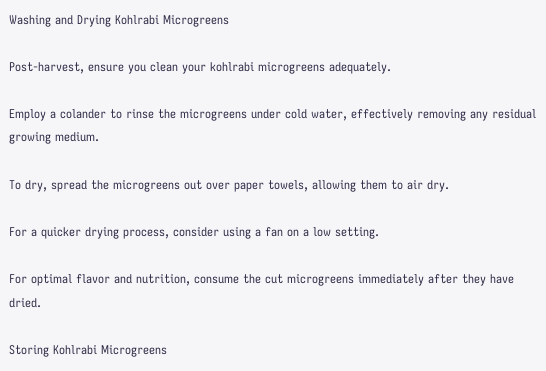Washing and Drying Kohlrabi Microgreens

Post-harvest, ensure you clean your kohlrabi microgreens adequately.

Employ a colander to rinse the microgreens under cold water, effectively removing any residual growing medium.

To dry, spread the microgreens out over paper towels, allowing them to air dry.

For a quicker drying process, consider using a fan on a low setting.

For optimal flavor and nutrition, consume the cut microgreens immediately after they have dried.

Storing Kohlrabi Microgreens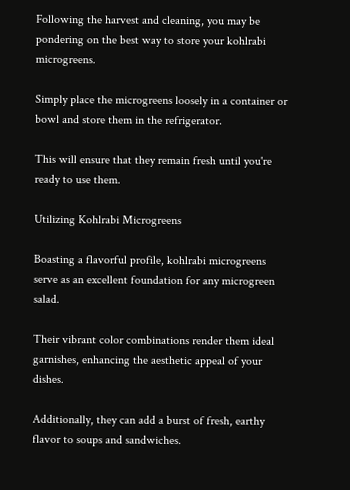Following the harvest and cleaning, you may be pondering on the best way to store your kohlrabi microgreens.

Simply place the microgreens loosely in a container or bowl and store them in the refrigerator.

This will ensure that they remain fresh until you're ready to use them.

Utilizing Kohlrabi Microgreens

Boasting a flavorful profile, kohlrabi microgreens serve as an excellent foundation for any microgreen salad.

Their vibrant color combinations render them ideal garnishes, enhancing the aesthetic appeal of your dishes.

Additionally, they can add a burst of fresh, earthy flavor to soups and sandwiches.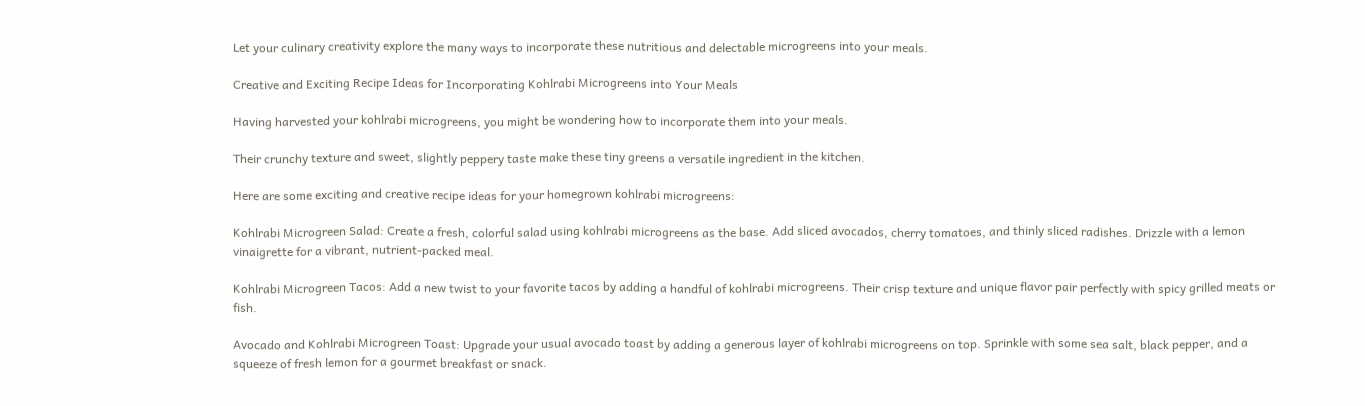Let your culinary creativity explore the many ways to incorporate these nutritious and delectable microgreens into your meals.

Creative and Exciting Recipe Ideas for Incorporating Kohlrabi Microgreens into Your Meals

Having harvested your kohlrabi microgreens, you might be wondering how to incorporate them into your meals.

Their crunchy texture and sweet, slightly peppery taste make these tiny greens a versatile ingredient in the kitchen.

Here are some exciting and creative recipe ideas for your homegrown kohlrabi microgreens:

Kohlrabi Microgreen Salad: Create a fresh, colorful salad using kohlrabi microgreens as the base. Add sliced avocados, cherry tomatoes, and thinly sliced radishes. Drizzle with a lemon vinaigrette for a vibrant, nutrient-packed meal.

Kohlrabi Microgreen Tacos: Add a new twist to your favorite tacos by adding a handful of kohlrabi microgreens. Their crisp texture and unique flavor pair perfectly with spicy grilled meats or fish.

Avocado and Kohlrabi Microgreen Toast: Upgrade your usual avocado toast by adding a generous layer of kohlrabi microgreens on top. Sprinkle with some sea salt, black pepper, and a squeeze of fresh lemon for a gourmet breakfast or snack.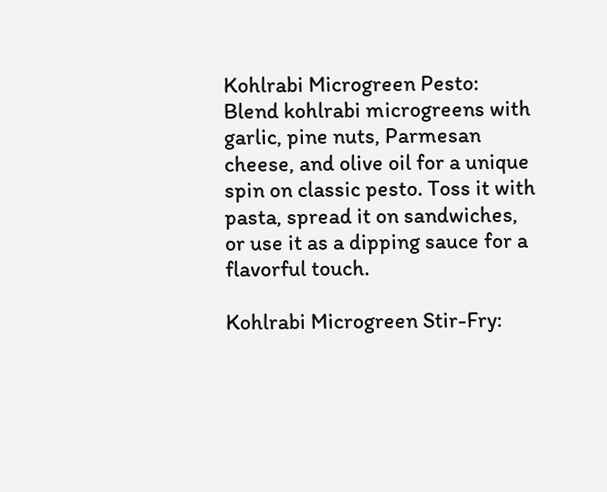Kohlrabi Microgreen Pesto: Blend kohlrabi microgreens with garlic, pine nuts, Parmesan cheese, and olive oil for a unique spin on classic pesto. Toss it with pasta, spread it on sandwiches, or use it as a dipping sauce for a flavorful touch.

Kohlrabi Microgreen Stir-Fry: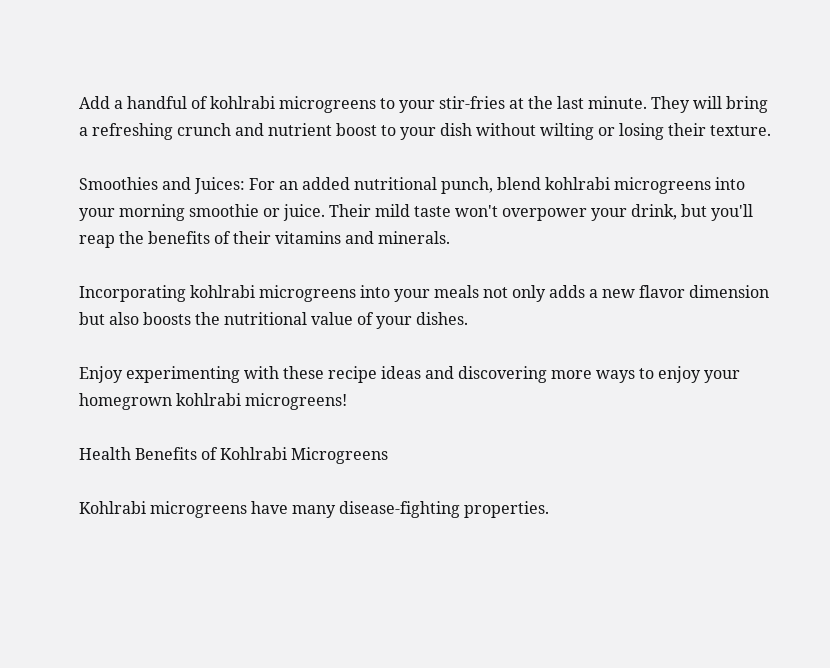Add a handful of kohlrabi microgreens to your stir-fries at the last minute. They will bring a refreshing crunch and nutrient boost to your dish without wilting or losing their texture.

Smoothies and Juices: For an added nutritional punch, blend kohlrabi microgreens into your morning smoothie or juice. Their mild taste won't overpower your drink, but you'll reap the benefits of their vitamins and minerals.

Incorporating kohlrabi microgreens into your meals not only adds a new flavor dimension but also boosts the nutritional value of your dishes.

Enjoy experimenting with these recipe ideas and discovering more ways to enjoy your homegrown kohlrabi microgreens!

Health Benefits of Kohlrabi Microgreens

Kohlrabi microgreens have many disease-fighting properties.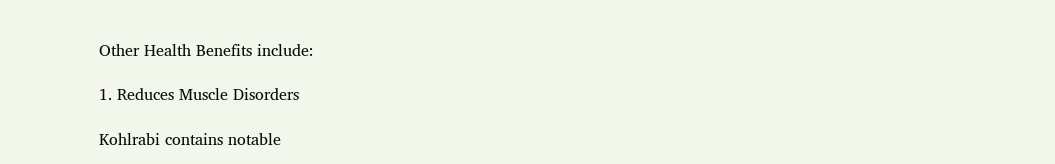Other Health Benefits include:

1. Reduces Muscle Disorders

Kohlrabi contains notable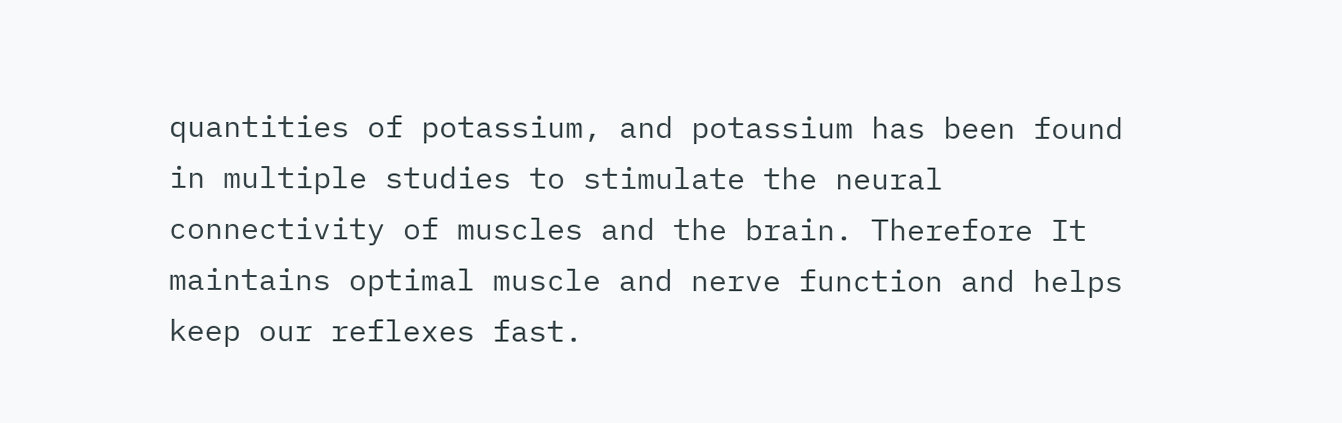quantities of potassium, and potassium has been found in multiple studies to stimulate the neural connectivity of muscles and the brain. Therefore It maintains optimal muscle and nerve function and helps keep our reflexes fast.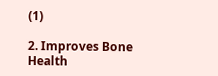(1)

2. Improves Bone Health